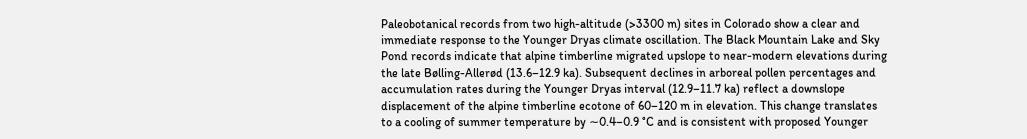Paleobotanical records from two high-altitude (>3300 m) sites in Colorado show a clear and immediate response to the Younger Dryas climate oscillation. The Black Mountain Lake and Sky Pond records indicate that alpine timberline migrated upslope to near-modern elevations during the late Bølling-Allerød (13.6–12.9 ka). Subsequent declines in arboreal pollen percentages and accumulation rates during the Younger Dryas interval (12.9–11.7 ka) reflect a downslope displacement of the alpine timberline ecotone of 60–120 m in elevation. This change translates to a cooling of summer temperature by ∼0.4–0.9 °C and is consistent with proposed Younger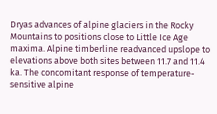Dryas advances of alpine glaciers in the Rocky Mountains to positions close to Little Ice Age maxima. Alpine timberline readvanced upslope to elevations above both sites between 11.7 and 11.4 ka. The concomitant response of temperature-sensitive alpine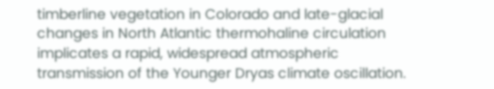timberline vegetation in Colorado and late-glacial changes in North Atlantic thermohaline circulation implicates a rapid, widespread atmospheric transmission of the Younger Dryas climate oscillation.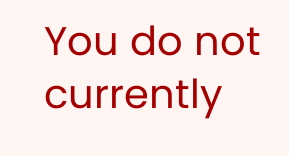You do not currently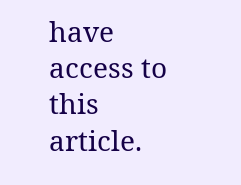have access to this article.